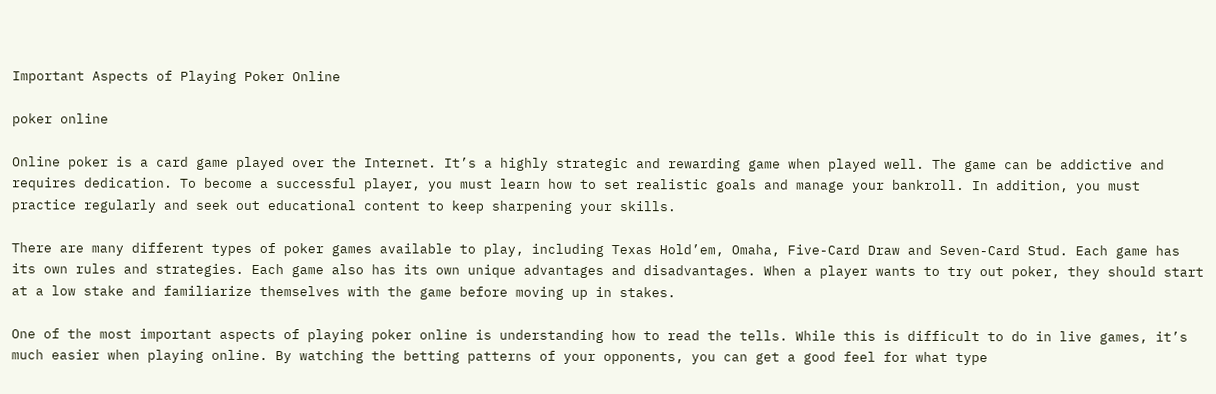Important Aspects of Playing Poker Online

poker online

Online poker is a card game played over the Internet. It’s a highly strategic and rewarding game when played well. The game can be addictive and requires dedication. To become a successful player, you must learn how to set realistic goals and manage your bankroll. In addition, you must practice regularly and seek out educational content to keep sharpening your skills.

There are many different types of poker games available to play, including Texas Hold’em, Omaha, Five-Card Draw and Seven-Card Stud. Each game has its own rules and strategies. Each game also has its own unique advantages and disadvantages. When a player wants to try out poker, they should start at a low stake and familiarize themselves with the game before moving up in stakes.

One of the most important aspects of playing poker online is understanding how to read the tells. While this is difficult to do in live games, it’s much easier when playing online. By watching the betting patterns of your opponents, you can get a good feel for what type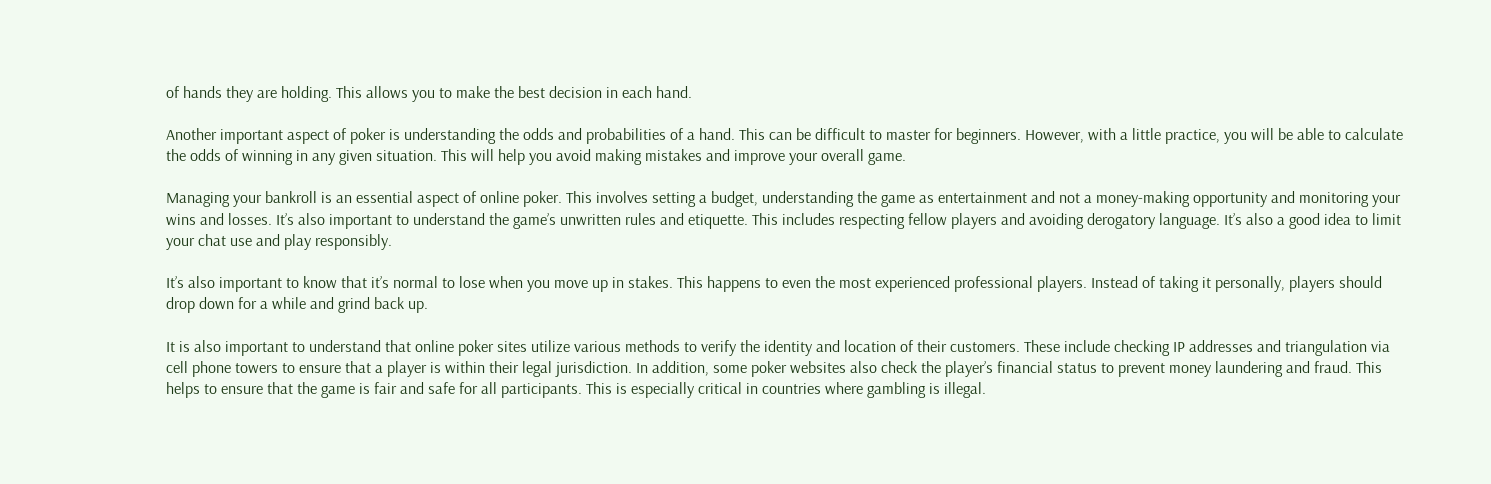of hands they are holding. This allows you to make the best decision in each hand.

Another important aspect of poker is understanding the odds and probabilities of a hand. This can be difficult to master for beginners. However, with a little practice, you will be able to calculate the odds of winning in any given situation. This will help you avoid making mistakes and improve your overall game.

Managing your bankroll is an essential aspect of online poker. This involves setting a budget, understanding the game as entertainment and not a money-making opportunity and monitoring your wins and losses. It’s also important to understand the game’s unwritten rules and etiquette. This includes respecting fellow players and avoiding derogatory language. It’s also a good idea to limit your chat use and play responsibly.

It’s also important to know that it’s normal to lose when you move up in stakes. This happens to even the most experienced professional players. Instead of taking it personally, players should drop down for a while and grind back up.

It is also important to understand that online poker sites utilize various methods to verify the identity and location of their customers. These include checking IP addresses and triangulation via cell phone towers to ensure that a player is within their legal jurisdiction. In addition, some poker websites also check the player’s financial status to prevent money laundering and fraud. This helps to ensure that the game is fair and safe for all participants. This is especially critical in countries where gambling is illegal.